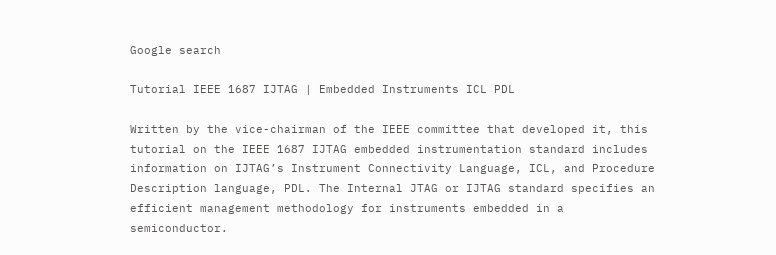Google search

Tutorial IEEE 1687 IJTAG | Embedded Instruments ICL PDL

Written by the vice-chairman of the IEEE committee that developed it, this tutorial on the IEEE 1687 IJTAG embedded instrumentation standard includes information on IJTAG’s Instrument Connectivity Language, ICL, and Procedure Description language, PDL. The Internal JTAG or IJTAG standard specifies an efficient management methodology for instruments embedded in a semiconductor.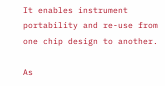It enables instrument portability and re-use from one chip design to another.

As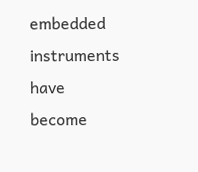embedded instruments have become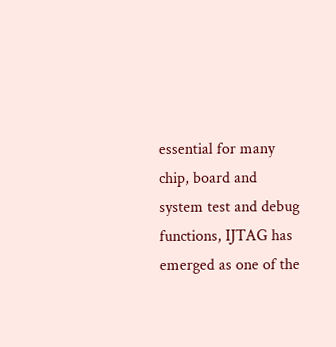essential for many chip, board and system test and debug functions, IJTAG has emerged as one of the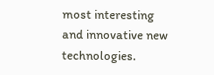most interesting and innovative new technologies.